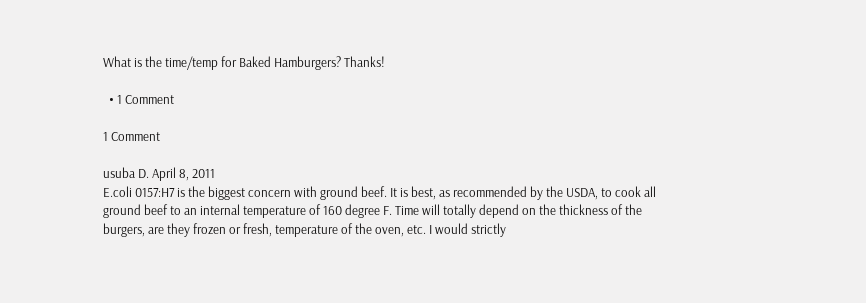What is the time/temp for Baked Hamburgers? Thanks!

  • 1 Comment

1 Comment

usuba D. April 8, 2011
E.coli 0157:H7 is the biggest concern with ground beef. It is best, as recommended by the USDA, to cook all ground beef to an internal temperature of 160 degree F. Time will totally depend on the thickness of the burgers, are they frozen or fresh, temperature of the oven, etc. I would strictly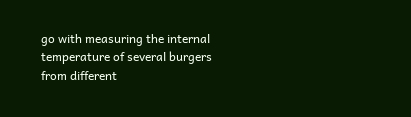go with measuring the internal temperature of several burgers from different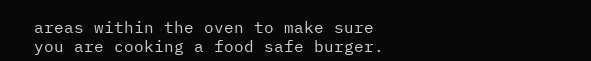areas within the oven to make sure you are cooking a food safe burger.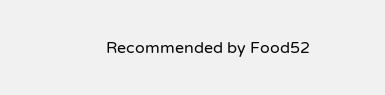Recommended by Food52